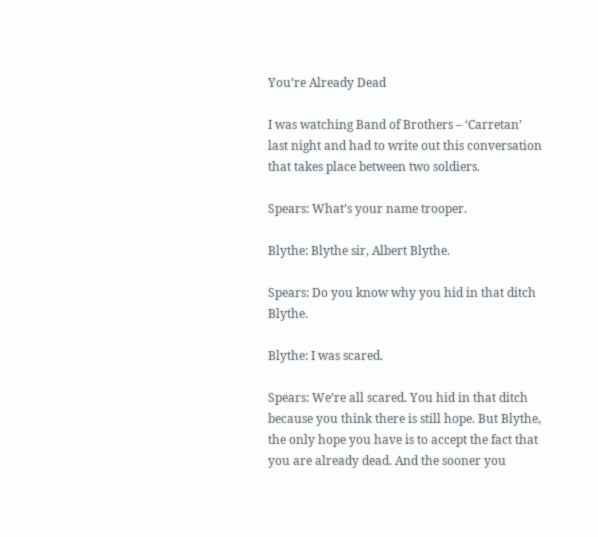You’re Already Dead

I was watching Band of Brothers – ‘Carretan’ last night and had to write out this conversation that takes place between two soldiers.

Spears: What’s your name trooper.

Blythe: Blythe sir, Albert Blythe.

Spears: Do you know why you hid in that ditch Blythe.

Blythe: I was scared.

Spears: We’re all scared. You hid in that ditch because you think there is still hope. But Blythe, the only hope you have is to accept the fact that you are already dead. And the sooner you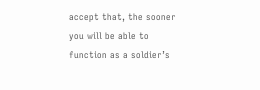accept that, the sooner you will be able to function as a soldier’s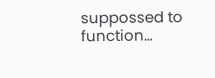suppossed to function…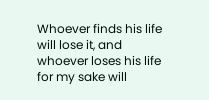Whoever finds his life will lose it, and whoever loses his life for my sake will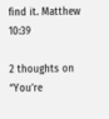find it. Matthew 10:39

2 thoughts on “You’re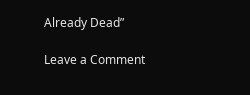Already Dead”

Leave a Comment